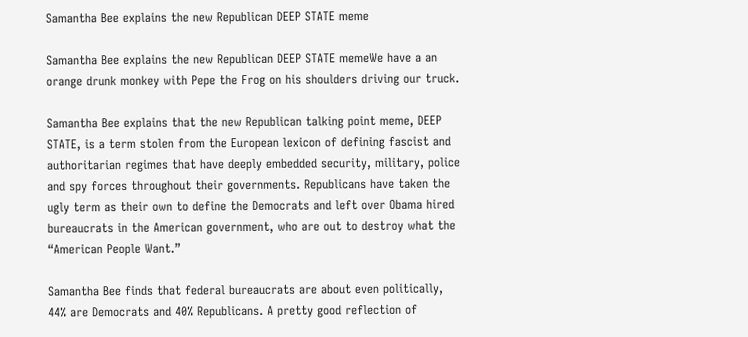Samantha Bee explains the new Republican DEEP STATE meme

Samantha Bee explains the new Republican DEEP STATE memeWe have a an orange drunk monkey with Pepe the Frog on his shoulders driving our truck.

Samantha Bee explains that the new Republican talking point meme, DEEP STATE, is a term stolen from the European lexicon of defining fascist and authoritarian regimes that have deeply embedded security, military, police and spy forces throughout their governments. Republicans have taken the ugly term as their own to define the Democrats and left over Obama hired bureaucrats in the American government, who are out to destroy what the “American People Want.”

Samantha Bee finds that federal bureaucrats are about even politically, 44% are Democrats and 40% Republicans. A pretty good reflection of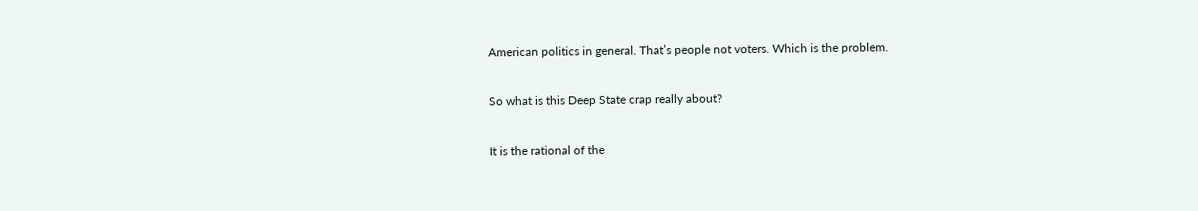American politics in general. That’s people not voters. Which is the problem.

So what is this Deep State crap really about?

It is the rational of the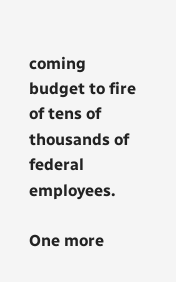coming budget to fire of tens of thousands of federal employees.

One more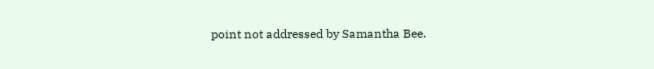point not addressed by Samantha Bee.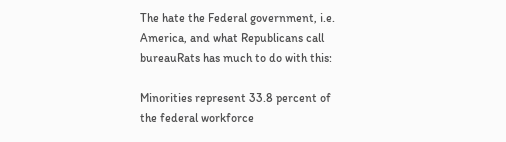The hate the Federal government, i.e. America, and what Republicans call bureauRats has much to do with this:

Minorities represent 33.8 percent of the federal workforce